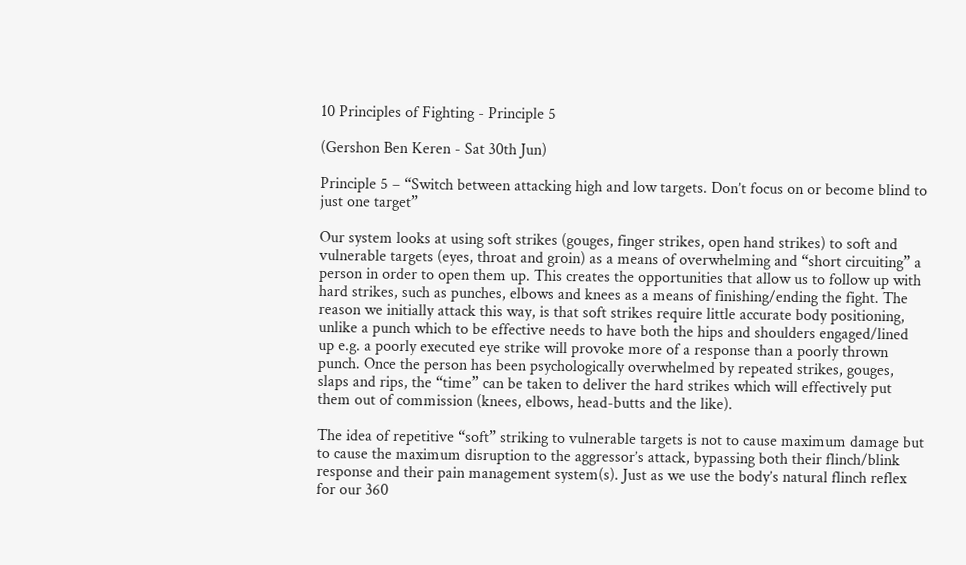10 Principles of Fighting - Principle 5

(Gershon Ben Keren - Sat 30th Jun)

Principle 5 – “Switch between attacking high and low targets. Don’t focus on or become blind to just one target”

Our system looks at using soft strikes (gouges, finger strikes, open hand strikes) to soft and vulnerable targets (eyes, throat and groin) as a means of overwhelming and “short circuiting” a person in order to open them up. This creates the opportunities that allow us to follow up with hard strikes, such as punches, elbows and knees as a means of finishing/ending the fight. The reason we initially attack this way, is that soft strikes require little accurate body positioning, unlike a punch which to be effective needs to have both the hips and shoulders engaged/lined up e.g. a poorly executed eye strike will provoke more of a response than a poorly thrown punch. Once the person has been psychologically overwhelmed by repeated strikes, gouges, slaps and rips, the “time” can be taken to deliver the hard strikes which will effectively put them out of commission (knees, elbows, head-butts and the like).

The idea of repetitive “soft” striking to vulnerable targets is not to cause maximum damage but to cause the maximum disruption to the aggressor’s attack, bypassing both their flinch/blink response and their pain management system(s). Just as we use the body’s natural flinch reflex for our 360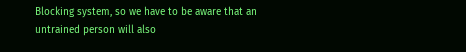Blocking system, so we have to be aware that an untrained person will also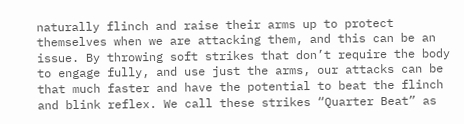naturally flinch and raise their arms up to protect themselves when we are attacking them, and this can be an issue. By throwing soft strikes that don’t require the body to engage fully, and use just the arms, our attacks can be that much faster and have the potential to beat the flinch and blink reflex. We call these strikes “Quarter Beat” as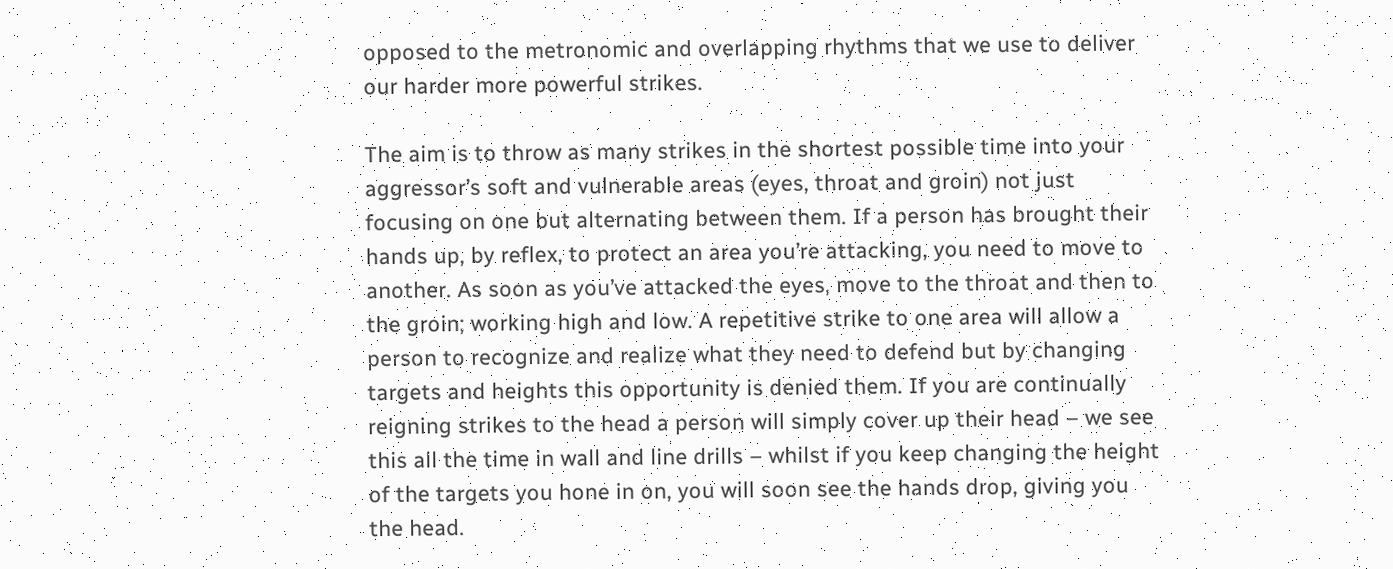opposed to the metronomic and overlapping rhythms that we use to deliver our harder more powerful strikes.

The aim is to throw as many strikes in the shortest possible time into your aggressor’s soft and vulnerable areas (eyes, throat and groin) not just focusing on one but alternating between them. If a person has brought their hands up, by reflex, to protect an area you’re attacking, you need to move to another. As soon as you’ve attacked the eyes, move to the throat and then to the groin; working high and low. A repetitive strike to one area will allow a person to recognize and realize what they need to defend but by changing targets and heights this opportunity is denied them. If you are continually reigning strikes to the head a person will simply cover up their head – we see this all the time in wall and line drills – whilst if you keep changing the height of the targets you hone in on, you will soon see the hands drop, giving you the head.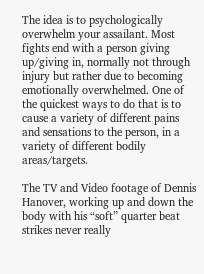The idea is to psychologically overwhelm your assailant. Most fights end with a person giving up/giving in, normally not through injury but rather due to becoming emotionally overwhelmed. One of the quickest ways to do that is to cause a variety of different pains and sensations to the person, in a variety of different bodily areas/targets.

The TV and Video footage of Dennis Hanover, working up and down the body with his “soft” quarter beat strikes never really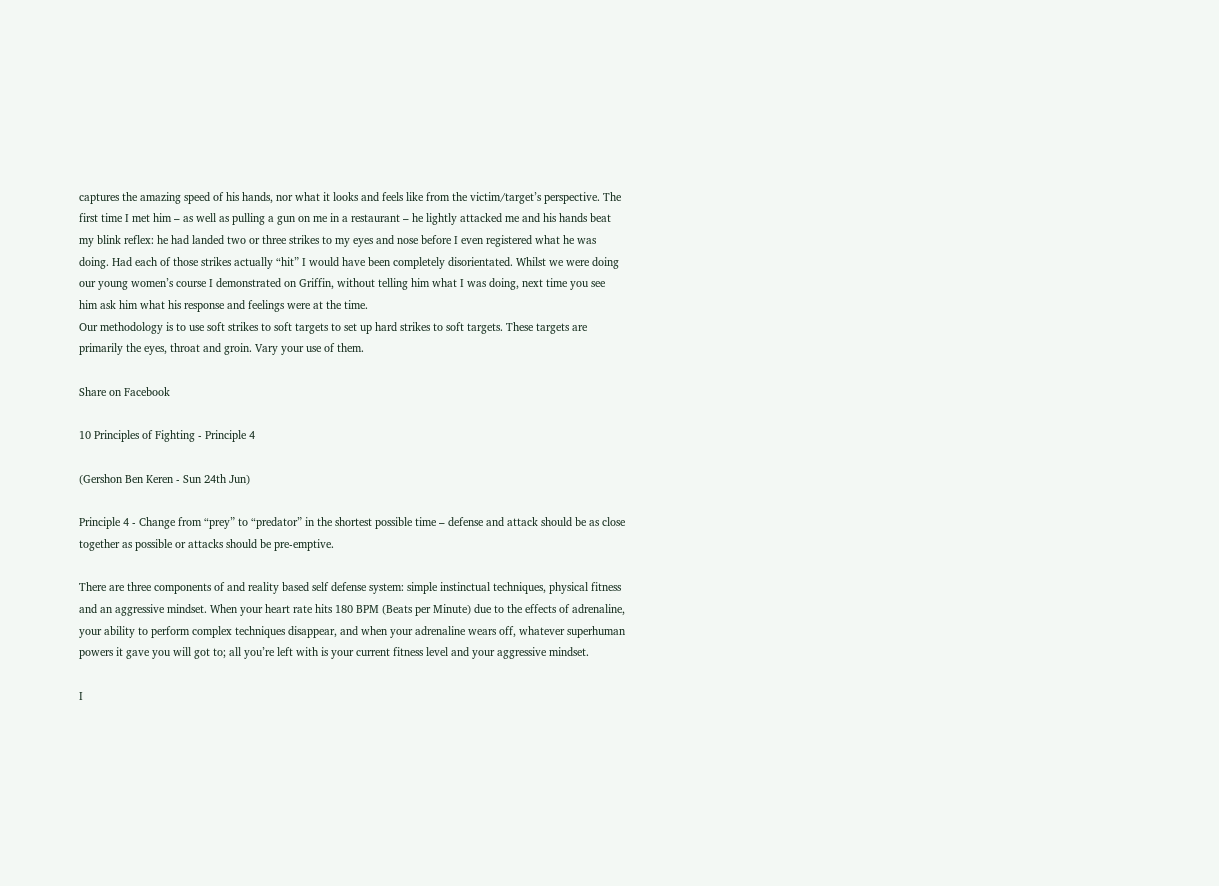captures the amazing speed of his hands, nor what it looks and feels like from the victim/target’s perspective. The first time I met him – as well as pulling a gun on me in a restaurant – he lightly attacked me and his hands beat my blink reflex: he had landed two or three strikes to my eyes and nose before I even registered what he was doing. Had each of those strikes actually “hit” I would have been completely disorientated. Whilst we were doing our young women’s course I demonstrated on Griffin, without telling him what I was doing, next time you see him ask him what his response and feelings were at the time.
Our methodology is to use soft strikes to soft targets to set up hard strikes to soft targets. These targets are primarily the eyes, throat and groin. Vary your use of them.

Share on Facebook

10 Principles of Fighting - Principle 4

(Gershon Ben Keren - Sun 24th Jun)

Principle 4 - Change from “prey” to “predator” in the shortest possible time – defense and attack should be as close together as possible or attacks should be pre-emptive.

There are three components of and reality based self defense system: simple instinctual techniques, physical fitness and an aggressive mindset. When your heart rate hits 180 BPM (Beats per Minute) due to the effects of adrenaline, your ability to perform complex techniques disappear, and when your adrenaline wears off, whatever superhuman powers it gave you will got to; all you’re left with is your current fitness level and your aggressive mindset.

I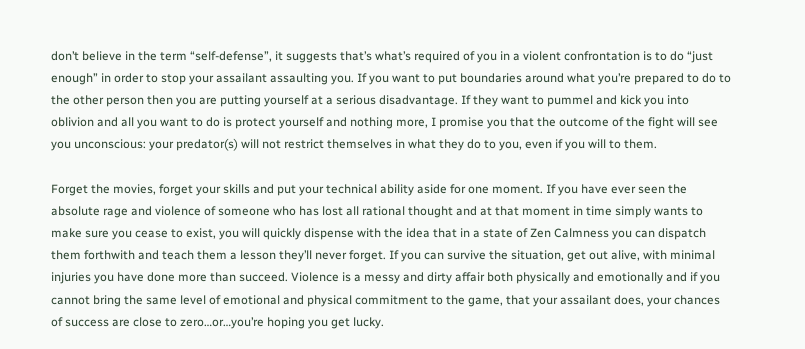don’t believe in the term “self-defense”, it suggests that’s what’s required of you in a violent confrontation is to do “just enough” in order to stop your assailant assaulting you. If you want to put boundaries around what you’re prepared to do to the other person then you are putting yourself at a serious disadvantage. If they want to pummel and kick you into oblivion and all you want to do is protect yourself and nothing more, I promise you that the outcome of the fight will see you unconscious: your predator(s) will not restrict themselves in what they do to you, even if you will to them.

Forget the movies, forget your skills and put your technical ability aside for one moment. If you have ever seen the absolute rage and violence of someone who has lost all rational thought and at that moment in time simply wants to make sure you cease to exist, you will quickly dispense with the idea that in a state of Zen Calmness you can dispatch them forthwith and teach them a lesson they’ll never forget. If you can survive the situation, get out alive, with minimal injuries you have done more than succeed. Violence is a messy and dirty affair both physically and emotionally and if you cannot bring the same level of emotional and physical commitment to the game, that your assailant does, your chances of success are close to zero…or…you’re hoping you get lucky.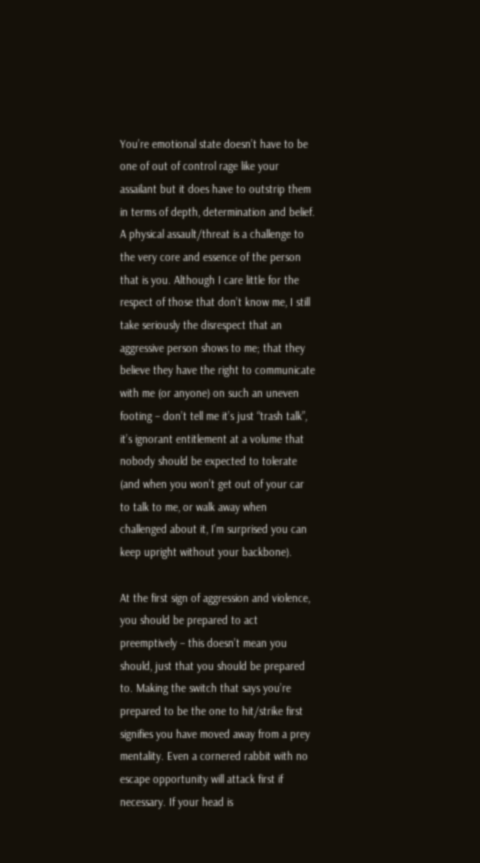You’re emotional state doesn’t have to be one of out of control rage like your assailant but it does have to outstrip them in terms of depth, determination and belief. A physical assault/threat is a challenge to the very core and essence of the person that is you. Although I care little for the respect of those that don’t know me, I still take seriously the disrespect that an aggressive person shows to me; that they believe they have the right to communicate with me (or anyone) on such an uneven footing – don’t tell me it’s just “trash talk”, it’s ignorant entitlement at a volume that nobody should be expected to tolerate (and when you won’t get out of your car to talk to me, or walk away when challenged about it, I’m surprised you can keep upright without your backbone).

At the first sign of aggression and violence, you should be prepared to act preemptively – this doesn’t mean you should, just that you should be prepared to. Making the switch that says you’re prepared to be the one to hit/strike first signifies you have moved away from a prey mentality. Even a cornered rabbit with no escape opportunity will attack first if necessary. If your head is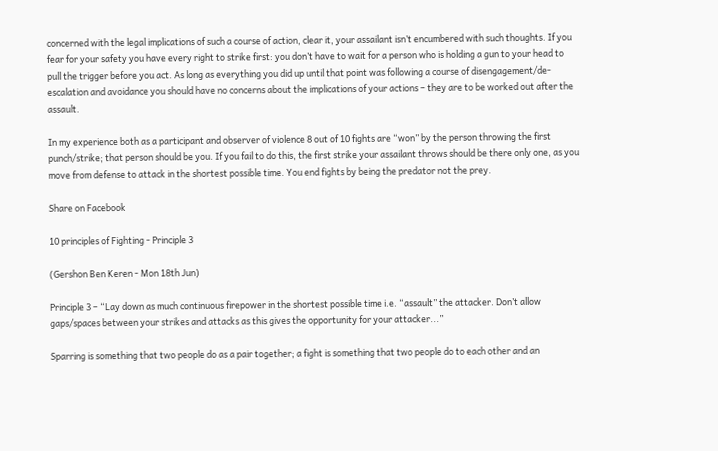concerned with the legal implications of such a course of action, clear it, your assailant isn’t encumbered with such thoughts. If you fear for your safety you have every right to strike first: you don’t have to wait for a person who is holding a gun to your head to pull the trigger before you act. As long as everything you did up until that point was following a course of disengagement/de-escalation and avoidance you should have no concerns about the implications of your actions – they are to be worked out after the assault.

In my experience both as a participant and observer of violence 8 out of 10 fights are “won” by the person throwing the first punch/strike; that person should be you. If you fail to do this, the first strike your assailant throws should be there only one, as you move from defense to attack in the shortest possible time. You end fights by being the predator not the prey.

Share on Facebook

10 principles of Fighting - Principle 3

(Gershon Ben Keren - Mon 18th Jun)

Principle 3 – “Lay down as much continuous firepower in the shortest possible time i.e. “assault” the attacker. Don’t allow gaps/spaces between your strikes and attacks as this gives the opportunity for your attacker...”

Sparring is something that two people do as a pair together; a fight is something that two people do to each other and an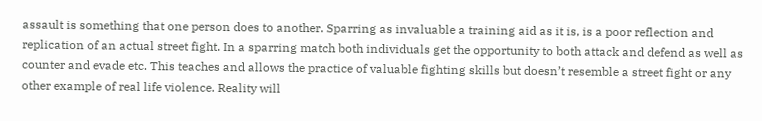assault is something that one person does to another. Sparring as invaluable a training aid as it is, is a poor reflection and replication of an actual street fight. In a sparring match both individuals get the opportunity to both attack and defend as well as counter and evade etc. This teaches and allows the practice of valuable fighting skills but doesn’t resemble a street fight or any other example of real life violence. Reality will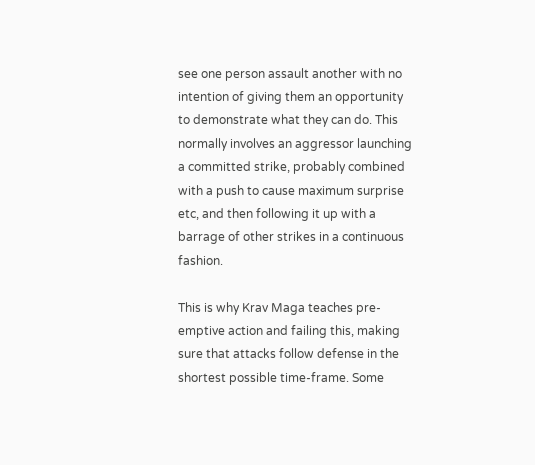see one person assault another with no intention of giving them an opportunity to demonstrate what they can do. This normally involves an aggressor launching a committed strike, probably combined with a push to cause maximum surprise etc, and then following it up with a barrage of other strikes in a continuous fashion.

This is why Krav Maga teaches pre-emptive action and failing this, making sure that attacks follow defense in the shortest possible time-frame. Some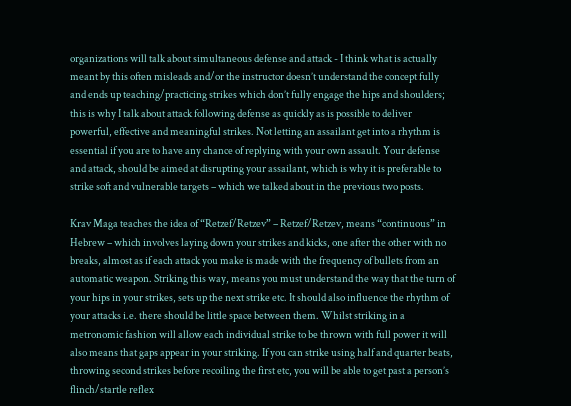organizations will talk about simultaneous defense and attack - I think what is actually meant by this often misleads and/or the instructor doesn’t understand the concept fully and ends up teaching/practicing strikes which don’t fully engage the hips and shoulders; this is why I talk about attack following defense as quickly as is possible to deliver powerful, effective and meaningful strikes. Not letting an assailant get into a rhythm is essential if you are to have any chance of replying with your own assault. Your defense and attack, should be aimed at disrupting your assailant, which is why it is preferable to strike soft and vulnerable targets – which we talked about in the previous two posts.

Krav Maga teaches the idea of “Retzef/Retzev” – Retzef/Retzev, means “continuous” in Hebrew – which involves laying down your strikes and kicks, one after the other with no breaks, almost as if each attack you make is made with the frequency of bullets from an automatic weapon. Striking this way, means you must understand the way that the turn of your hips in your strikes, sets up the next strike etc. It should also influence the rhythm of your attacks i.e. there should be little space between them. Whilst striking in a metronomic fashion will allow each individual strike to be thrown with full power it will also means that gaps appear in your striking. If you can strike using half and quarter beats, throwing second strikes before recoiling the first etc, you will be able to get past a person’s flinch/startle reflex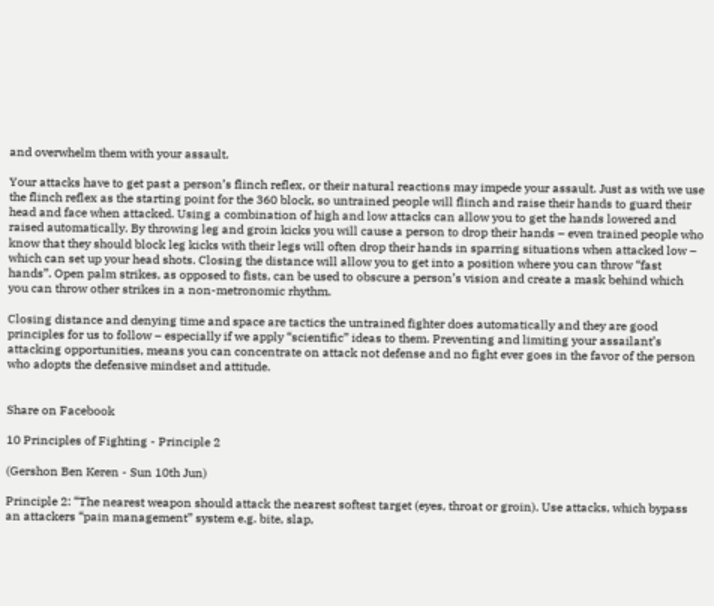and overwhelm them with your assault.

Your attacks have to get past a person’s flinch reflex, or their natural reactions may impede your assault. Just as with we use the flinch reflex as the starting point for the 360 block, so untrained people will flinch and raise their hands to guard their head and face when attacked. Using a combination of high and low attacks can allow you to get the hands lowered and raised automatically. By throwing leg and groin kicks you will cause a person to drop their hands – even trained people who know that they should block leg kicks with their legs will often drop their hands in sparring situations when attacked low – which can set up your head shots. Closing the distance will allow you to get into a position where you can throw “fast hands”. Open palm strikes, as opposed to fists, can be used to obscure a person’s vision and create a mask behind which you can throw other strikes in a non-metronomic rhythm.

Closing distance and denying time and space are tactics the untrained fighter does automatically and they are good principles for us to follow – especially if we apply “scientific” ideas to them. Preventing and limiting your assailant’s attacking opportunities, means you can concentrate on attack not defense and no fight ever goes in the favor of the person who adopts the defensive mindset and attitude.


Share on Facebook

10 Principles of Fighting - Principle 2

(Gershon Ben Keren - Sun 10th Jun)

Principle 2: “The nearest weapon should attack the nearest softest target (eyes, throat or groin). Use attacks, which bypass an attackers “pain management” system e.g. bite, slap,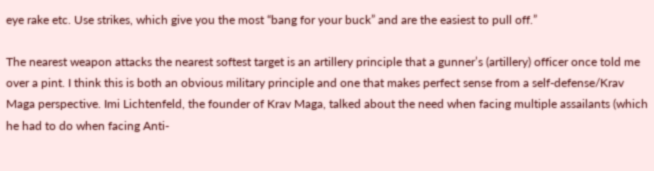eye rake etc. Use strikes, which give you the most “bang for your buck” and are the easiest to pull off.”

The nearest weapon attacks the nearest softest target is an artillery principle that a gunner’s (artillery) officer once told me over a pint. I think this is both an obvious military principle and one that makes perfect sense from a self-defense/Krav Maga perspective. Imi Lichtenfeld, the founder of Krav Maga, talked about the need when facing multiple assailants (which he had to do when facing Anti-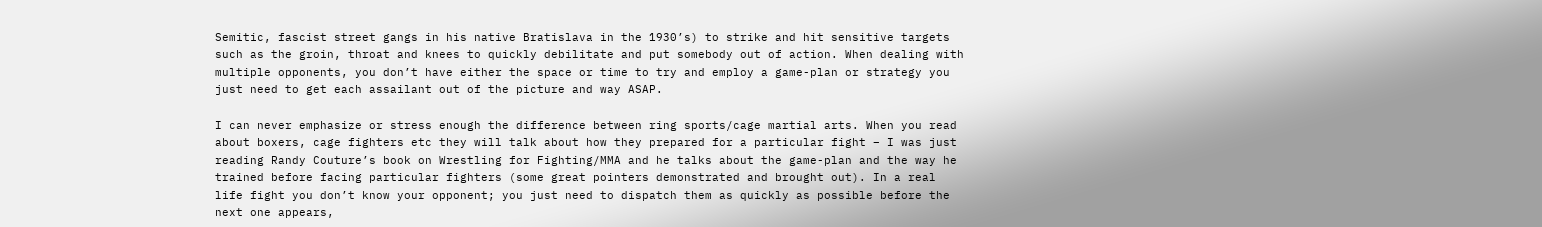Semitic, fascist street gangs in his native Bratislava in the 1930’s) to strike and hit sensitive targets such as the groin, throat and knees to quickly debilitate and put somebody out of action. When dealing with multiple opponents, you don’t have either the space or time to try and employ a game-plan or strategy you just need to get each assailant out of the picture and way ASAP.

I can never emphasize or stress enough the difference between ring sports/cage martial arts. When you read about boxers, cage fighters etc they will talk about how they prepared for a particular fight – I was just reading Randy Couture’s book on Wrestling for Fighting/MMA and he talks about the game-plan and the way he trained before facing particular fighters (some great pointers demonstrated and brought out). In a real life fight you don’t know your opponent; you just need to dispatch them as quickly as possible before the next one appears,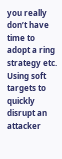you really don’t have time to adopt a ring strategy etc. Using soft targets to quickly disrupt an attacker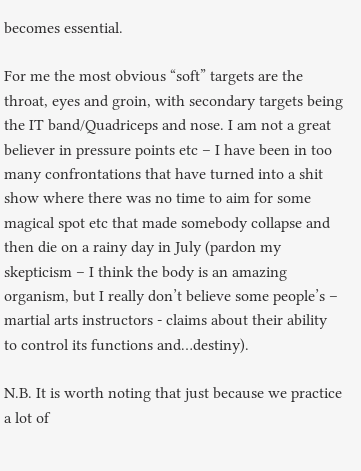becomes essential.

For me the most obvious “soft” targets are the throat, eyes and groin, with secondary targets being the IT band/Quadriceps and nose. I am not a great believer in pressure points etc – I have been in too many confrontations that have turned into a shit show where there was no time to aim for some magical spot etc that made somebody collapse and then die on a rainy day in July (pardon my skepticism – I think the body is an amazing organism, but I really don’t believe some people’s – martial arts instructors - claims about their ability to control its functions and…destiny).

N.B. It is worth noting that just because we practice a lot of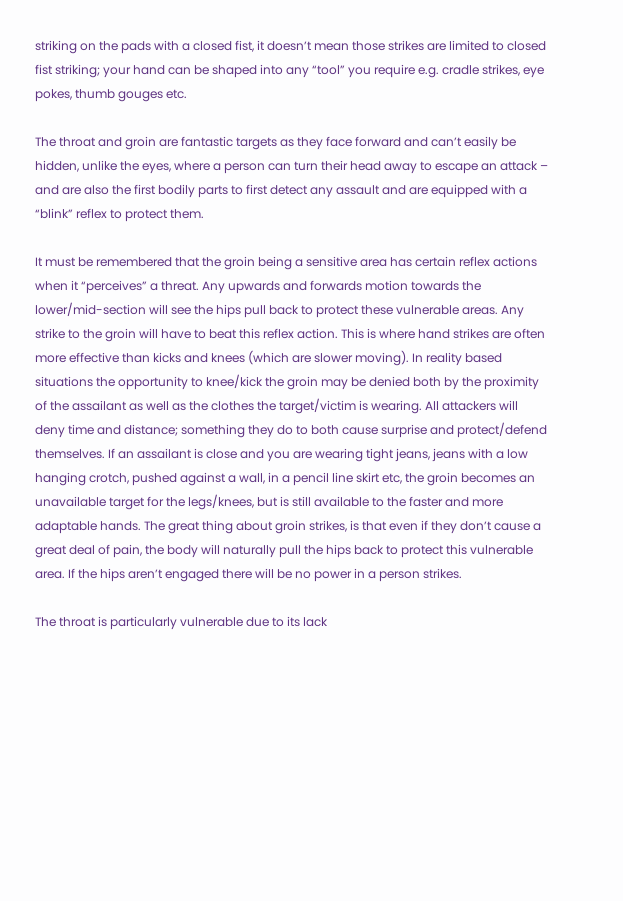striking on the pads with a closed fist, it doesn’t mean those strikes are limited to closed fist striking; your hand can be shaped into any “tool” you require e.g. cradle strikes, eye pokes, thumb gouges etc.

The throat and groin are fantastic targets as they face forward and can’t easily be hidden, unlike the eyes, where a person can turn their head away to escape an attack – and are also the first bodily parts to first detect any assault and are equipped with a “blink” reflex to protect them.

It must be remembered that the groin being a sensitive area has certain reflex actions when it “perceives” a threat. Any upwards and forwards motion towards the lower/mid-section will see the hips pull back to protect these vulnerable areas. Any strike to the groin will have to beat this reflex action. This is where hand strikes are often more effective than kicks and knees (which are slower moving). In reality based situations the opportunity to knee/kick the groin may be denied both by the proximity of the assailant as well as the clothes the target/victim is wearing. All attackers will deny time and distance; something they do to both cause surprise and protect/defend themselves. If an assailant is close and you are wearing tight jeans, jeans with a low hanging crotch, pushed against a wall, in a pencil line skirt etc, the groin becomes an unavailable target for the legs/knees, but is still available to the faster and more adaptable hands. The great thing about groin strikes, is that even if they don’t cause a great deal of pain, the body will naturally pull the hips back to protect this vulnerable area. If the hips aren’t engaged there will be no power in a person strikes.

The throat is particularly vulnerable due to its lack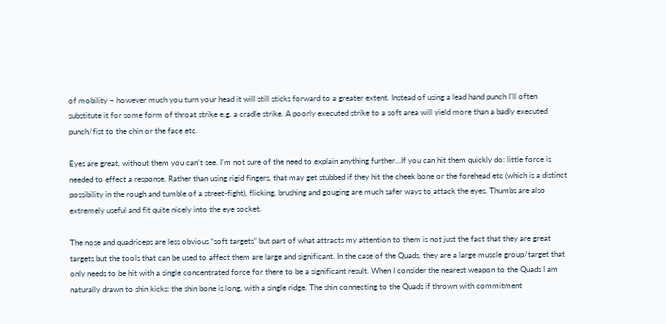of mobility – however much you turn your head it will still sticks forward to a greater extent. Instead of using a lead hand punch I’ll often substitute it for some form of throat strike e.g. a cradle strike. A poorly executed strike to a soft area will yield more than a badly executed punch/fist to the chin or the face etc.

Eyes are great, without them you can’t see. I’m not sure of the need to explain anything further…If you can hit them quickly do: little force is needed to effect a response. Rather than using rigid fingers, that may get stubbed if they hit the cheek bone or the forehead etc (which is a distinct possibility in the rough and tumble of a street-fight), flicking, brushing and gouging are much safer ways to attack the eyes. Thumbs are also extremely useful and fit quite nicely into the eye socket.

The nose and quadriceps are less obvious “soft targets” but part of what attracts my attention to them is not just the fact that they are great targets but the tools that can be used to affect them are large and significant. In the case of the Quads, they are a large muscle group/target that only needs to be hit with a single concentrated force for there to be a significant result. When I consider the nearest weapon to the Quads I am naturally drawn to shin kicks: the shin bone is long, with a single ridge. The shin connecting to the Quads if thrown with commitment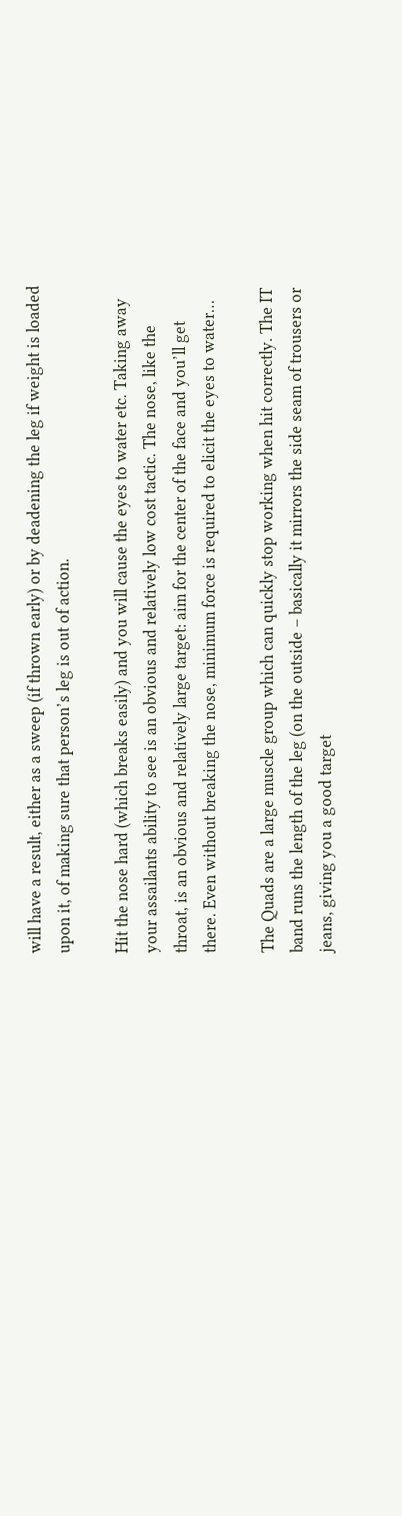will have a result, either as a sweep (if thrown early) or by deadening the leg if weight is loaded upon it, of making sure that person’s leg is out of action.

Hit the nose hard (which breaks easily) and you will cause the eyes to water etc. Taking away your assailants ability to see is an obvious and relatively low cost tactic. The nose, like the throat, is an obvious and relatively large target: aim for the center of the face and you’ll get there. Even without breaking the nose, minimum force is required to elicit the eyes to water…

The Quads are a large muscle group which can quickly stop working when hit correctly. The IT band runs the length of the leg (on the outside – basically it mirrors the side seam of trousers or jeans, giving you a good target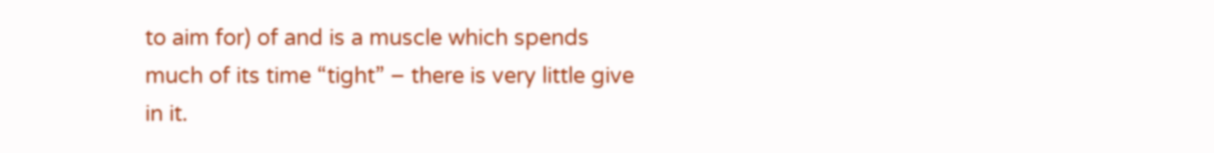to aim for) of and is a muscle which spends much of its time “tight” – there is very little give in it.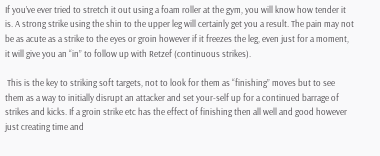If you’ve ever tried to stretch it out using a foam roller at the gym, you will know how tender it is. A strong strike using the shin to the upper leg will certainly get you a result. The pain may not be as acute as a strike to the eyes or groin however if it freezes the leg, even just for a moment, it will give you an “in” to follow up with Retzef (continuous strikes).

 This is the key to striking soft targets, not to look for them as “finishing” moves but to see them as a way to initially disrupt an attacker and set your-self up for a continued barrage of strikes and kicks. If a groin strike etc has the effect of finishing then all well and good however just creating time and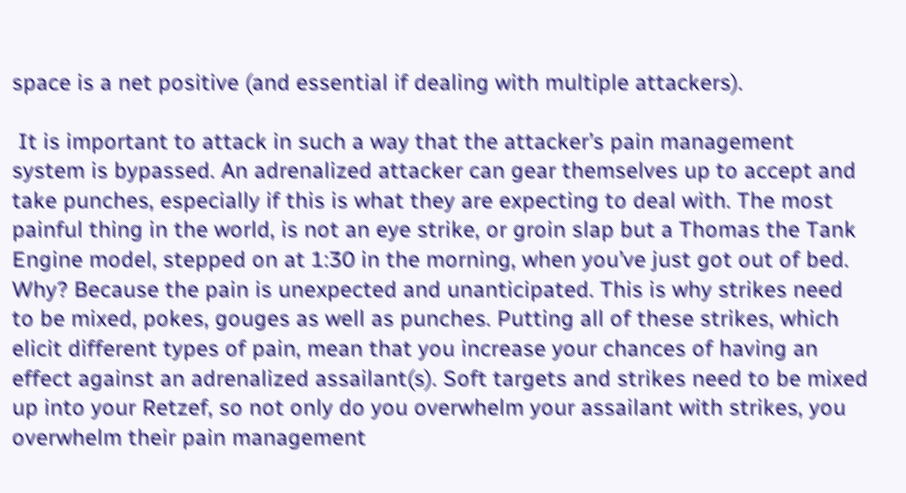space is a net positive (and essential if dealing with multiple attackers).

 It is important to attack in such a way that the attacker’s pain management system is bypassed. An adrenalized attacker can gear themselves up to accept and take punches, especially if this is what they are expecting to deal with. The most painful thing in the world, is not an eye strike, or groin slap but a Thomas the Tank Engine model, stepped on at 1:30 in the morning, when you’ve just got out of bed. Why? Because the pain is unexpected and unanticipated. This is why strikes need to be mixed, pokes, gouges as well as punches. Putting all of these strikes, which elicit different types of pain, mean that you increase your chances of having an effect against an adrenalized assailant(s). Soft targets and strikes need to be mixed up into your Retzef, so not only do you overwhelm your assailant with strikes, you overwhelm their pain management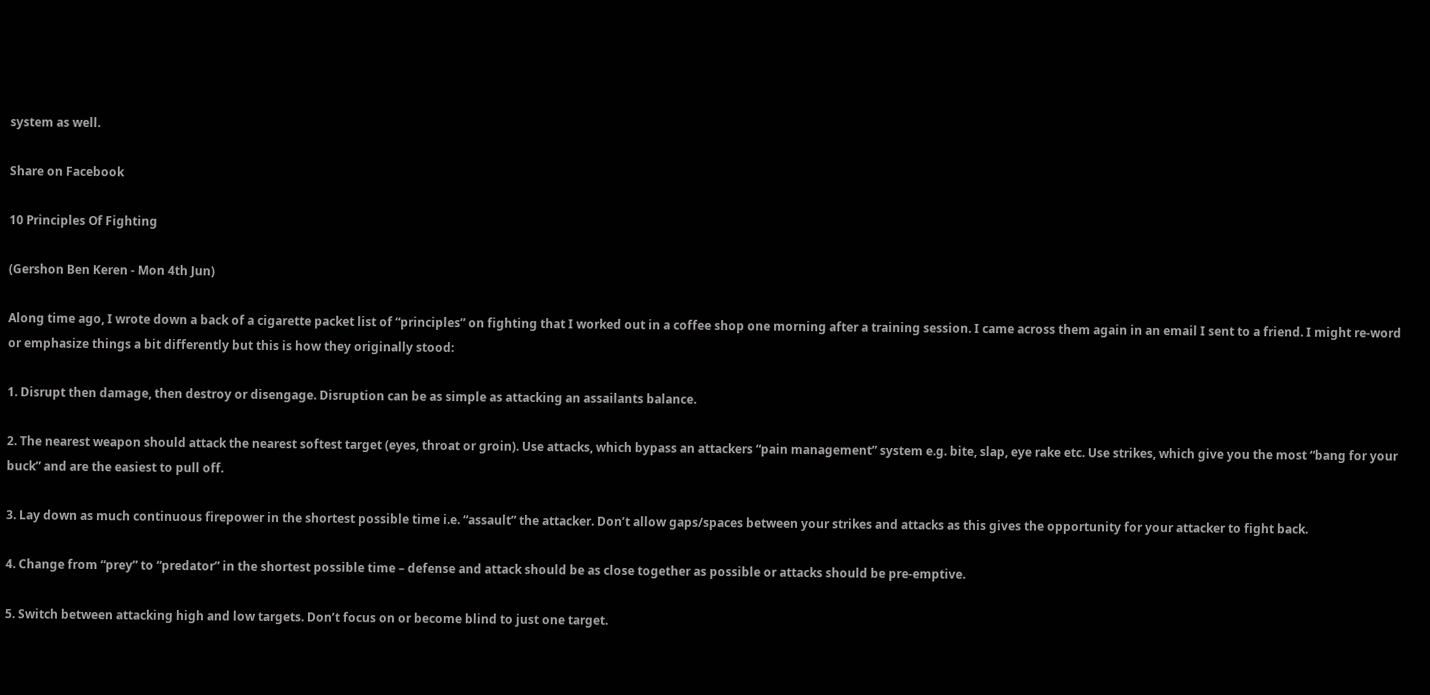system as well.

Share on Facebook

10 Principles Of Fighting

(Gershon Ben Keren - Mon 4th Jun)

Along time ago, I wrote down a back of a cigarette packet list of “principles” on fighting that I worked out in a coffee shop one morning after a training session. I came across them again in an email I sent to a friend. I might re-word or emphasize things a bit differently but this is how they originally stood:

1. Disrupt then damage, then destroy or disengage. Disruption can be as simple as attacking an assailants balance.

2. The nearest weapon should attack the nearest softest target (eyes, throat or groin). Use attacks, which bypass an attackers “pain management” system e.g. bite, slap, eye rake etc. Use strikes, which give you the most “bang for your buck” and are the easiest to pull off.

3. Lay down as much continuous firepower in the shortest possible time i.e. “assault” the attacker. Don’t allow gaps/spaces between your strikes and attacks as this gives the opportunity for your attacker to fight back.

4. Change from “prey” to “predator” in the shortest possible time – defense and attack should be as close together as possible or attacks should be pre-emptive.

5. Switch between attacking high and low targets. Don’t focus on or become blind to just one target.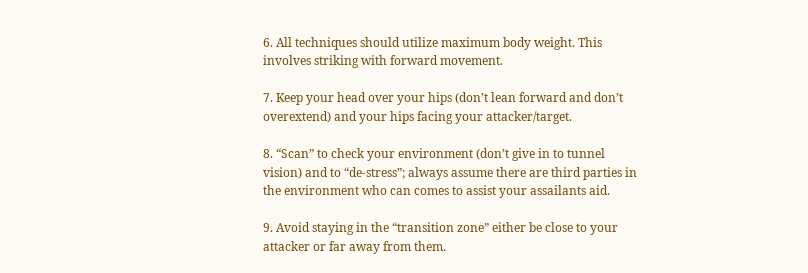6. All techniques should utilize maximum body weight. This involves striking with forward movement.

7. Keep your head over your hips (don’t lean forward and don’t overextend) and your hips facing your attacker/target.

8. “Scan” to check your environment (don’t give in to tunnel vision) and to “de-stress”; always assume there are third parties in the environment who can comes to assist your assailants aid.

9. Avoid staying in the “transition zone” either be close to your attacker or far away from them.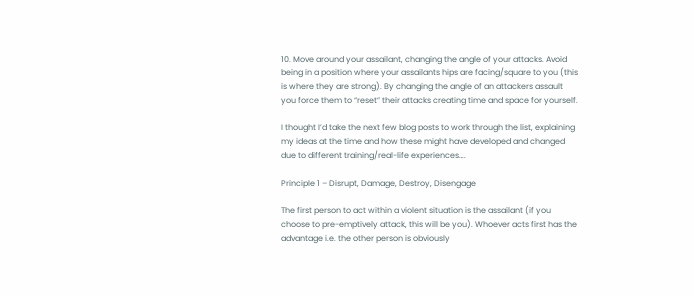10. Move around your assailant, changing the angle of your attacks. Avoid being in a position where your assailants hips are facing/square to you (this is where they are strong). By changing the angle of an attackers assault you force them to “reset” their attacks creating time and space for yourself.

I thought I’d take the next few blog posts to work through the list, explaining my ideas at the time and how these might have developed and changed due to different training/real-life experiences….

Principle 1 – Disrupt, Damage, Destroy, Disengage

The first person to act within a violent situation is the assailant (if you choose to pre-emptively attack, this will be you). Whoever acts first has the advantage i.e. the other person is obviously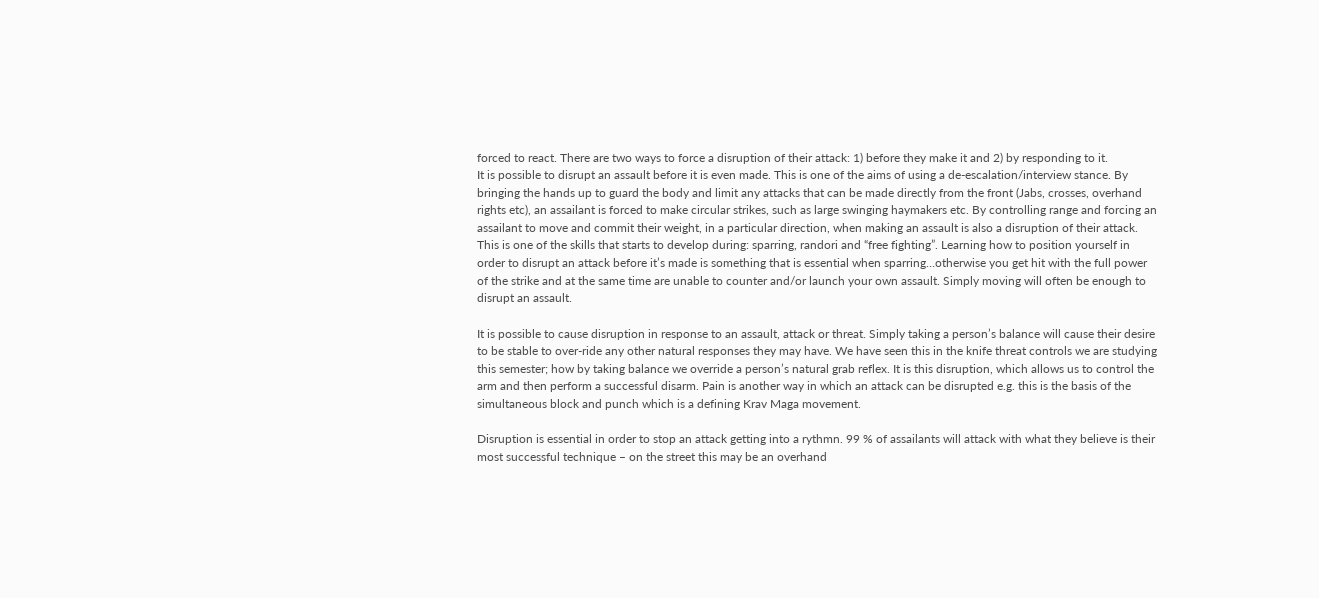forced to react. There are two ways to force a disruption of their attack: 1) before they make it and 2) by responding to it.
It is possible to disrupt an assault before it is even made. This is one of the aims of using a de-escalation/interview stance. By bringing the hands up to guard the body and limit any attacks that can be made directly from the front (Jabs, crosses, overhand rights etc), an assailant is forced to make circular strikes, such as large swinging haymakers etc. By controlling range and forcing an assailant to move and commit their weight, in a particular direction, when making an assault is also a disruption of their attack. This is one of the skills that starts to develop during: sparring, randori and “free fighting”. Learning how to position yourself in order to disrupt an attack before it’s made is something that is essential when sparring…otherwise you get hit with the full power of the strike and at the same time are unable to counter and/or launch your own assault. Simply moving will often be enough to disrupt an assault.

It is possible to cause disruption in response to an assault, attack or threat. Simply taking a person’s balance will cause their desire to be stable to over-ride any other natural responses they may have. We have seen this in the knife threat controls we are studying this semester; how by taking balance we override a person’s natural grab reflex. It is this disruption, which allows us to control the arm and then perform a successful disarm. Pain is another way in which an attack can be disrupted e.g. this is the basis of the simultaneous block and punch which is a defining Krav Maga movement.

Disruption is essential in order to stop an attack getting into a rythmn. 99 % of assailants will attack with what they believe is their most successful technique – on the street this may be an overhand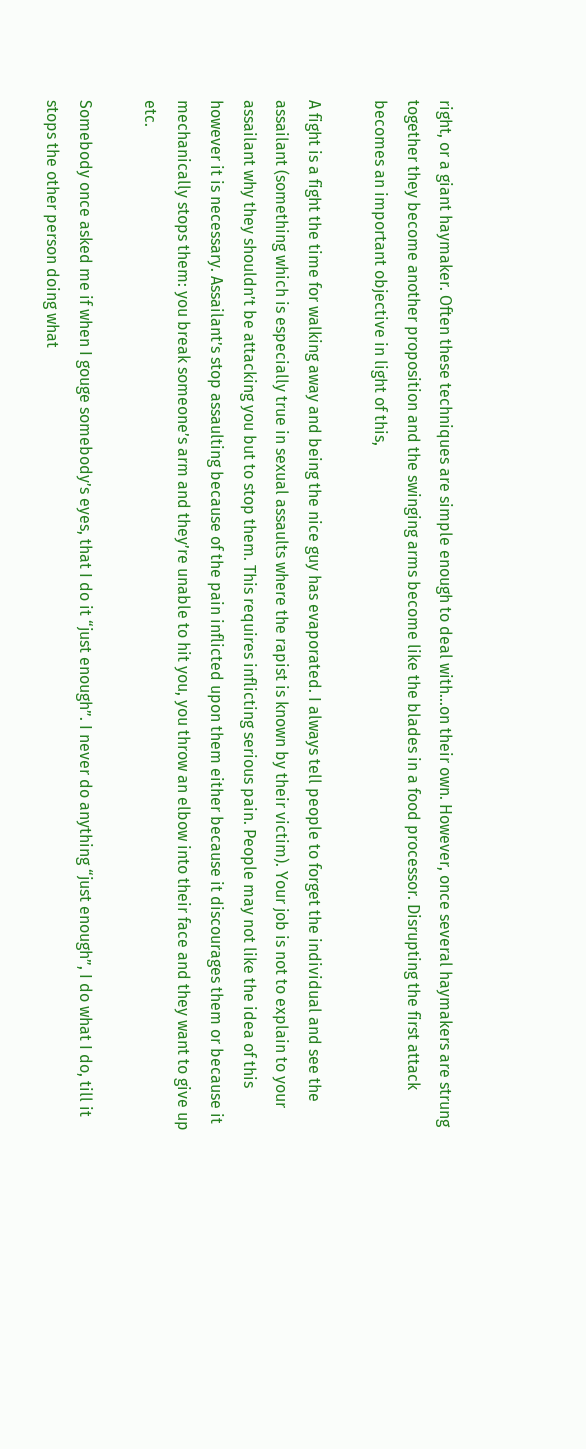right, or a giant haymaker. Often these techniques are simple enough to deal with…on their own. However, once several haymakers are strung together they become another proposition and the swinging arms become like the blades in a food processor. Disrupting the first attack becomes an important objective in light of this,

A fight is a fight the time for walking away and being the nice guy has evaporated. I always tell people to forget the individual and see the assailant (something which is especially true in sexual assaults where the rapist is known by their victim). Your job is not to explain to your assailant why they shouldn’t be attacking you but to stop them. This requires inflicting serious pain. People may not like the idea of this however it is necessary. Assailant’s stop assaulting because of the pain inflicted upon them either because it discourages them or because it mechanically stops them: you break someone’s arm and they’re unable to hit you, you throw an elbow into their face and they want to give up etc.

Somebody once asked me if when I gouge somebody’s eyes, that I do it “just enough”. I never do anything “just enough”, I do what I do, till it stops the other person doing what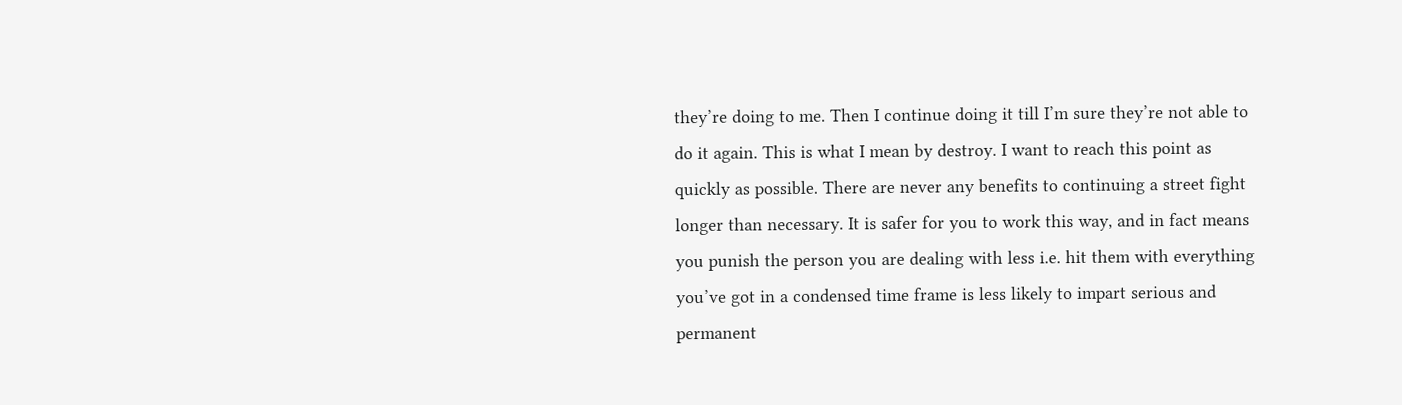they’re doing to me. Then I continue doing it till I’m sure they’re not able to do it again. This is what I mean by destroy. I want to reach this point as quickly as possible. There are never any benefits to continuing a street fight longer than necessary. It is safer for you to work this way, and in fact means you punish the person you are dealing with less i.e. hit them with everything you’ve got in a condensed time frame is less likely to impart serious and permanent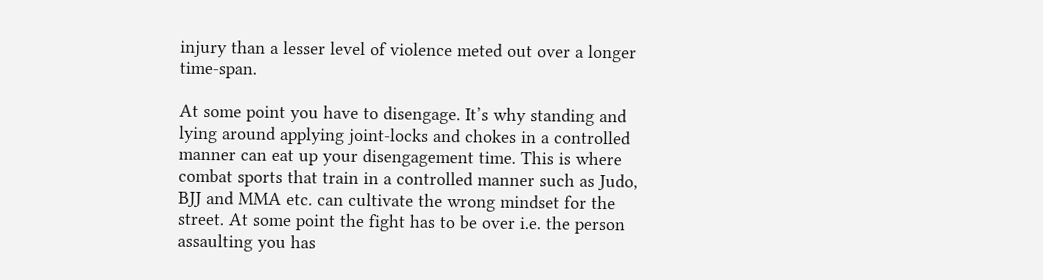injury than a lesser level of violence meted out over a longer time-span.

At some point you have to disengage. It’s why standing and lying around applying joint-locks and chokes in a controlled manner can eat up your disengagement time. This is where combat sports that train in a controlled manner such as Judo, BJJ and MMA etc. can cultivate the wrong mindset for the street. At some point the fight has to be over i.e. the person assaulting you has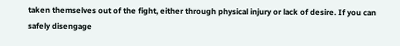taken themselves out of the fight, either through physical injury or lack of desire. If you can safely disengage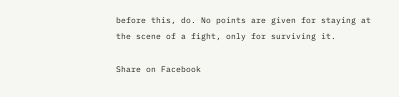before this, do. No points are given for staying at the scene of a fight, only for surviving it.

Share on Facebook